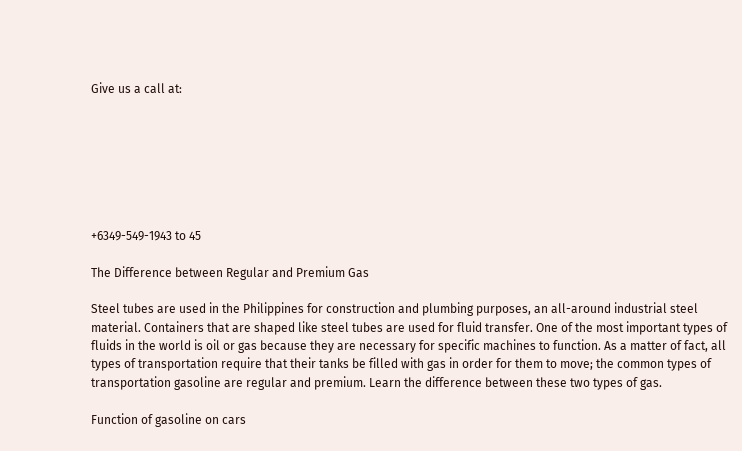Give us a call at:







+6349-549-1943 to 45

The Difference between Regular and Premium Gas

Steel tubes are used in the Philippines for construction and plumbing purposes, an all-around industrial steel material. Containers that are shaped like steel tubes are used for fluid transfer. One of the most important types of fluids in the world is oil or gas because they are necessary for specific machines to function. As a matter of fact, all types of transportation require that their tanks be filled with gas in order for them to move; the common types of transportation gasoline are regular and premium. Learn the difference between these two types of gas.

Function of gasoline on cars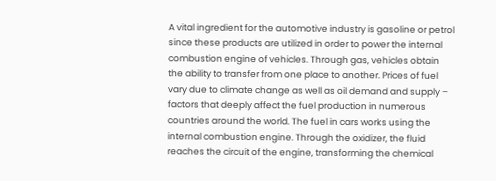A vital ingredient for the automotive industry is gasoline or petrol since these products are utilized in order to power the internal combustion engine of vehicles. Through gas, vehicles obtain the ability to transfer from one place to another. Prices of fuel vary due to climate change as well as oil demand and supply – factors that deeply affect the fuel production in numerous countries around the world. The fuel in cars works using the internal combustion engine. Through the oxidizer, the fluid reaches the circuit of the engine, transforming the chemical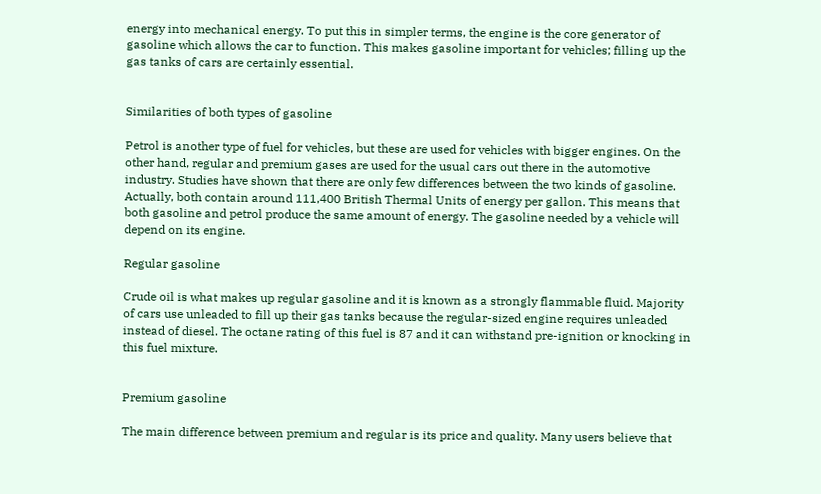energy into mechanical energy. To put this in simpler terms, the engine is the core generator of gasoline which allows the car to function. This makes gasoline important for vehicles; filling up the gas tanks of cars are certainly essential.


Similarities of both types of gasoline

Petrol is another type of fuel for vehicles, but these are used for vehicles with bigger engines. On the other hand, regular and premium gases are used for the usual cars out there in the automotive industry. Studies have shown that there are only few differences between the two kinds of gasoline. Actually, both contain around 111,400 British Thermal Units of energy per gallon. This means that both gasoline and petrol produce the same amount of energy. The gasoline needed by a vehicle will depend on its engine.

Regular gasoline

Crude oil is what makes up regular gasoline and it is known as a strongly flammable fluid. Majority of cars use unleaded to fill up their gas tanks because the regular-sized engine requires unleaded instead of diesel. The octane rating of this fuel is 87 and it can withstand pre-ignition or knocking in this fuel mixture.


Premium gasoline

The main difference between premium and regular is its price and quality. Many users believe that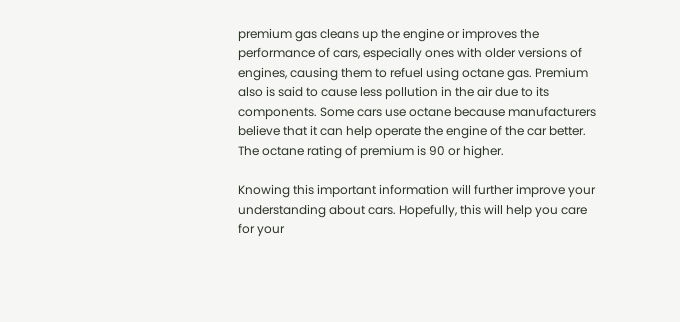premium gas cleans up the engine or improves the performance of cars, especially ones with older versions of engines, causing them to refuel using octane gas. Premium also is said to cause less pollution in the air due to its components. Some cars use octane because manufacturers believe that it can help operate the engine of the car better. The octane rating of premium is 90 or higher.

Knowing this important information will further improve your understanding about cars. Hopefully, this will help you care for your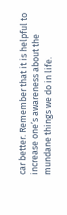car better. Remember that it is helpful to increase one’s awareness about the mundane things we do in life.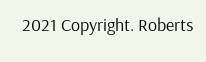2021 Copyright. Roberts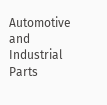Automotive and Industrial Parts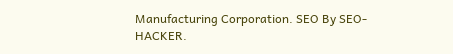Manufacturing Corporation. SEO By SEO-HACKER.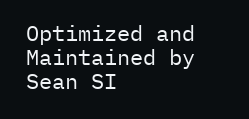Optimized and Maintained by Sean SI